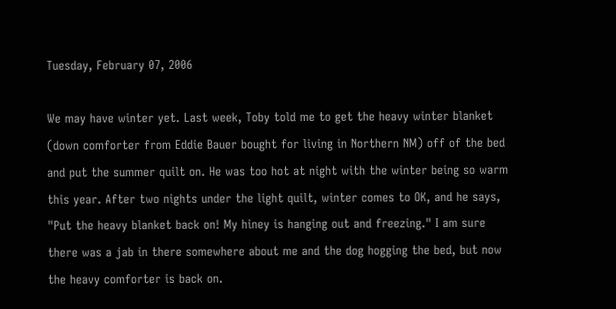Tuesday, February 07, 2006

We may have winter yet. Last week, Toby told me to get the heavy winter blanket (down comforter from Eddie Bauer bought for living in Northern NM) off of the bed and put the summer quilt on. He was too hot at night with the winter being so warm this year. After two nights under the light quilt, winter comes to OK, and he says, "Put the heavy blanket back on! My hiney is hanging out and freezing." I am sure there was a jab in there somewhere about me and the dog hogging the bed, but now the heavy comforter is back on.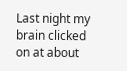Last night my brain clicked on at about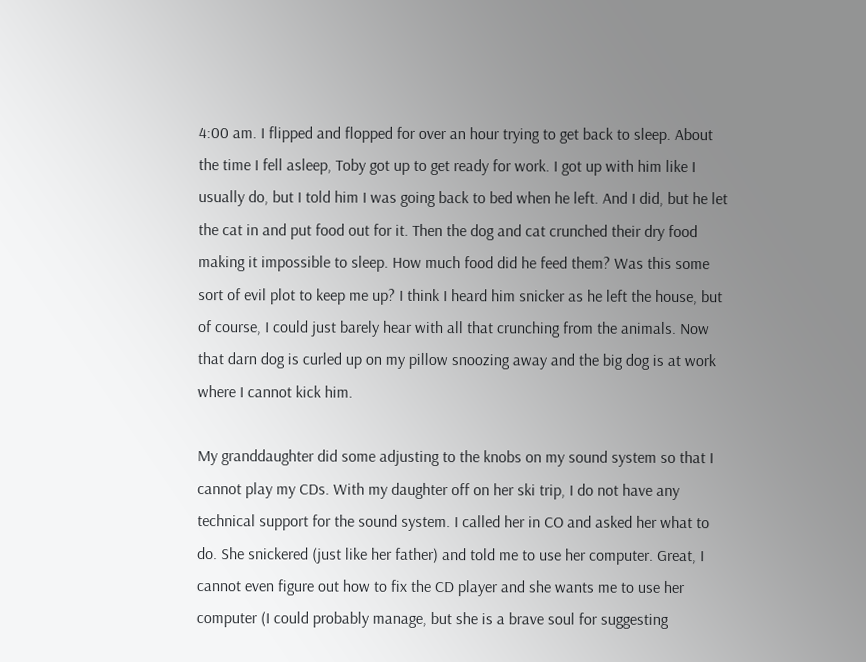4:00 am. I flipped and flopped for over an hour trying to get back to sleep. About the time I fell asleep, Toby got up to get ready for work. I got up with him like I usually do, but I told him I was going back to bed when he left. And I did, but he let the cat in and put food out for it. Then the dog and cat crunched their dry food making it impossible to sleep. How much food did he feed them? Was this some sort of evil plot to keep me up? I think I heard him snicker as he left the house, but of course, I could just barely hear with all that crunching from the animals. Now that darn dog is curled up on my pillow snoozing away and the big dog is at work where I cannot kick him.

My granddaughter did some adjusting to the knobs on my sound system so that I cannot play my CDs. With my daughter off on her ski trip, I do not have any technical support for the sound system. I called her in CO and asked her what to do. She snickered (just like her father) and told me to use her computer. Great, I cannot even figure out how to fix the CD player and she wants me to use her computer (I could probably manage, but she is a brave soul for suggesting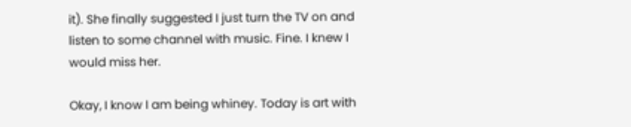it). She finally suggested I just turn the TV on and listen to some channel with music. Fine. I knew I would miss her.

Okay, I know I am being whiney. Today is art with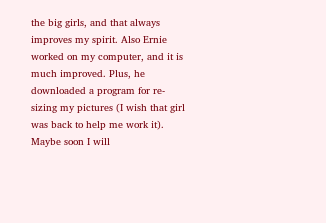the big girls, and that always improves my spirit. Also Ernie worked on my computer, and it is much improved. Plus, he downloaded a program for re-sizing my pictures (I wish that girl was back to help me work it). Maybe soon I will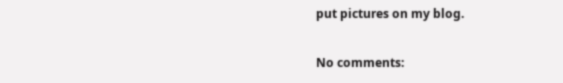put pictures on my blog.

No comments: